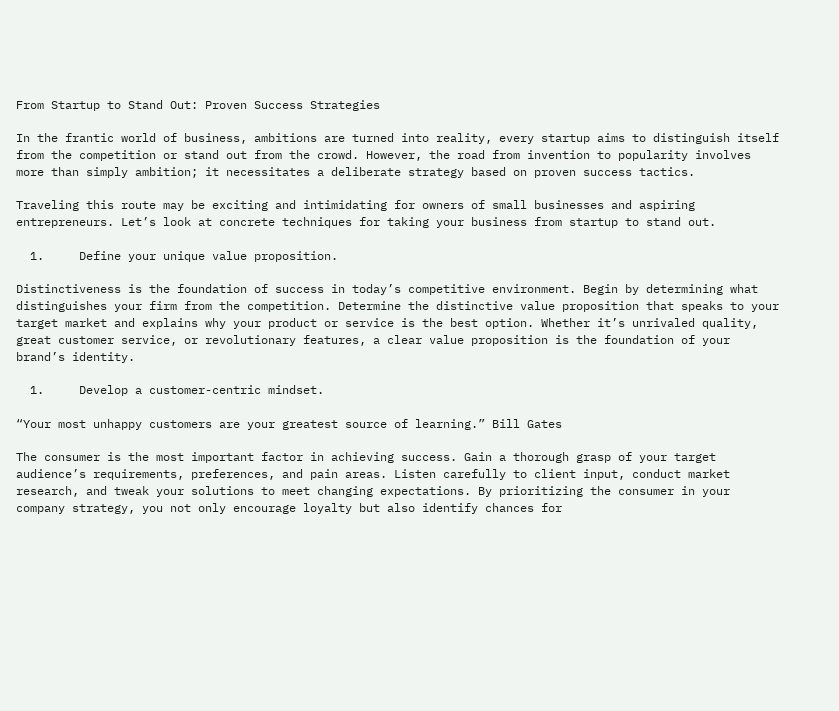From Startup to Stand Out: Proven Success Strategies

In the frantic world of business, ambitions are turned into reality, every startup aims to distinguish itself from the competition or stand out from the crowd. However, the road from invention to popularity involves more than simply ambition; it necessitates a deliberate strategy based on proven success tactics.

Traveling this route may be exciting and intimidating for owners of small businesses and aspiring entrepreneurs. Let’s look at concrete techniques for taking your business from startup to stand out.

  1.     Define your unique value proposition.

Distinctiveness is the foundation of success in today’s competitive environment. Begin by determining what distinguishes your firm from the competition. Determine the distinctive value proposition that speaks to your target market and explains why your product or service is the best option. Whether it’s unrivaled quality, great customer service, or revolutionary features, a clear value proposition is the foundation of your brand’s identity.

  1.     Develop a customer-centric mindset.

“Your most unhappy customers are your greatest source of learning.” Bill Gates

The consumer is the most important factor in achieving success. Gain a thorough grasp of your target audience’s requirements, preferences, and pain areas. Listen carefully to client input, conduct market research, and tweak your solutions to meet changing expectations. By prioritizing the consumer in your company strategy, you not only encourage loyalty but also identify chances for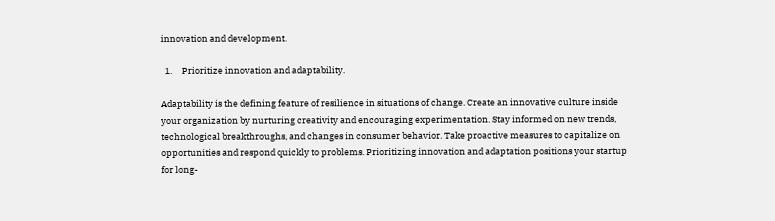innovation and development.

  1.     Prioritize innovation and adaptability.

Adaptability is the defining feature of resilience in situations of change. Create an innovative culture inside your organization by nurturing creativity and encouraging experimentation. Stay informed on new trends, technological breakthroughs, and changes in consumer behavior. Take proactive measures to capitalize on opportunities and respond quickly to problems. Prioritizing innovation and adaptation positions your startup for long-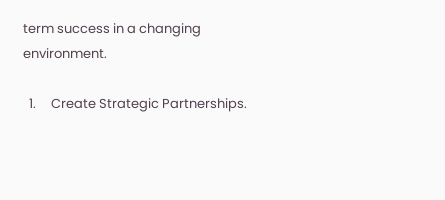term success in a changing environment.

  1.     Create Strategic Partnerships.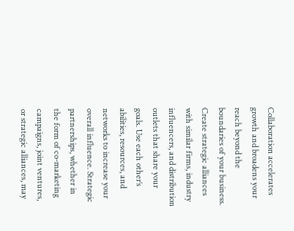Collaboration accelerates growth and broadens your reach beyond the boundaries of your business. Create strategic alliances with similar firms, industry influencers, and distribution outlets that share your goals. Use each other’s abilities, resources, and networks to increase your overall influence. Strategic partnerships, whether in the form of co-marketing campaigns, joint ventures, or strategic alliances, may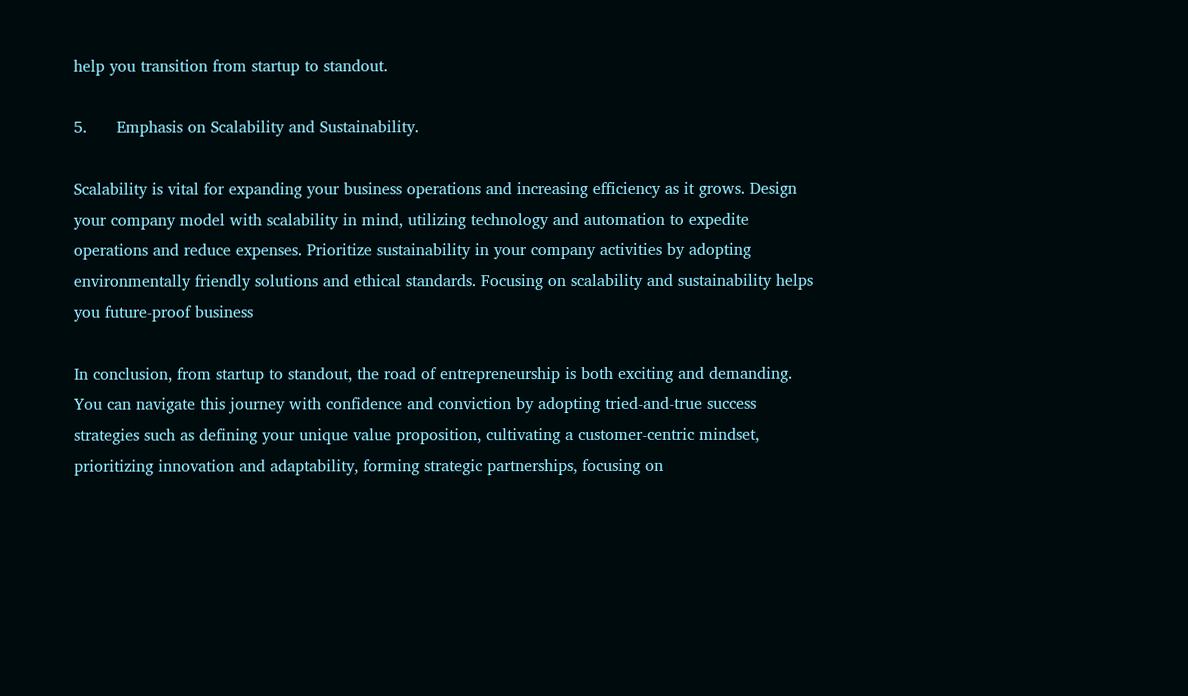help you transition from startup to standout.

5.      Emphasis on Scalability and Sustainability.

Scalability is vital for expanding your business operations and increasing efficiency as it grows. Design your company model with scalability in mind, utilizing technology and automation to expedite operations and reduce expenses. Prioritize sustainability in your company activities by adopting environmentally friendly solutions and ethical standards. Focusing on scalability and sustainability helps you future-proof business

In conclusion, from startup to standout, the road of entrepreneurship is both exciting and demanding. You can navigate this journey with confidence and conviction by adopting tried-and-true success strategies such as defining your unique value proposition, cultivating a customer-centric mindset, prioritizing innovation and adaptability, forming strategic partnerships, focusing on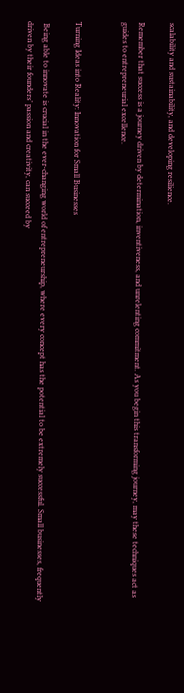scalability and sustainability, and developing resilience.

Remember that success is a journey driven by determination, inventiveness, and unrelenting commitment. As you begin this transforming journey, may these techniques act as guides to entrepreneurial excellence.


Turning Ideas into Reality: Innovation for Small Businesses

 Being able to innovate is crucial in the ever-changing world of entrepreneurship, where every concept has the potential to be extremely successful. Small businesses, frequently driven by their founders’ passion and creativity, can succeed by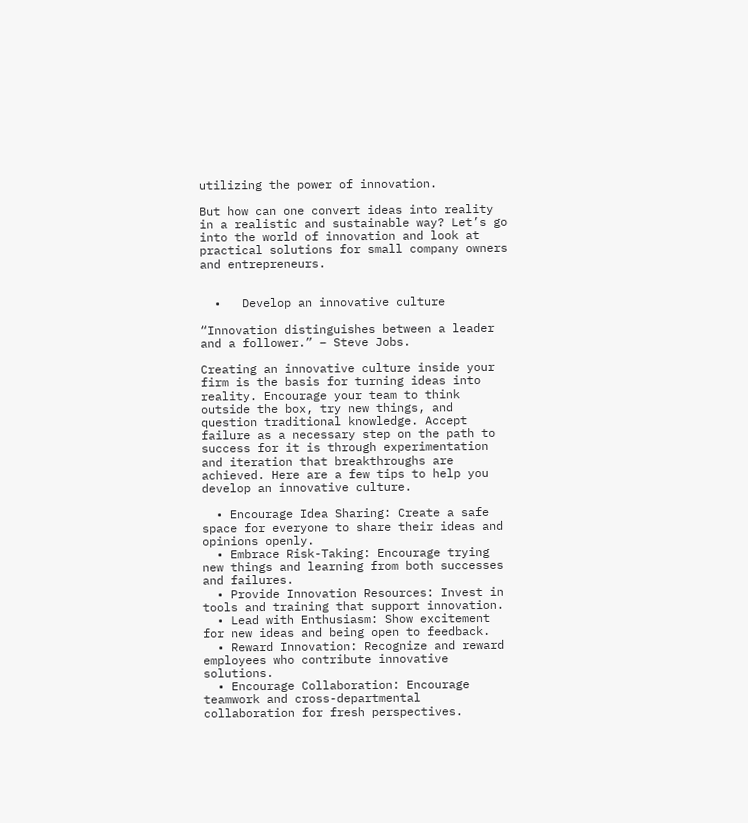utilizing the power of innovation.

But how can one convert ideas into reality in a realistic and sustainable way? Let’s go into the world of innovation and look at practical solutions for small company owners and entrepreneurs.


  •   Develop an innovative culture

“Innovation distinguishes between a leader and a follower.” – Steve Jobs.

Creating an innovative culture inside your firm is the basis for turning ideas into reality. Encourage your team to think outside the box, try new things, and question traditional knowledge. Accept failure as a necessary step on the path to success for it is through experimentation and iteration that breakthroughs are achieved. Here are a few tips to help you develop an innovative culture.

  • Encourage Idea Sharing: Create a safe space for everyone to share their ideas and opinions openly.
  • Embrace Risk-Taking: Encourage trying new things and learning from both successes and failures.
  • Provide Innovation Resources: Invest in tools and training that support innovation.
  • Lead with Enthusiasm: Show excitement for new ideas and being open to feedback.
  • Reward Innovation: Recognize and reward employees who contribute innovative solutions.
  • Encourage Collaboration: Encourage teamwork and cross-departmental collaboration for fresh perspectives.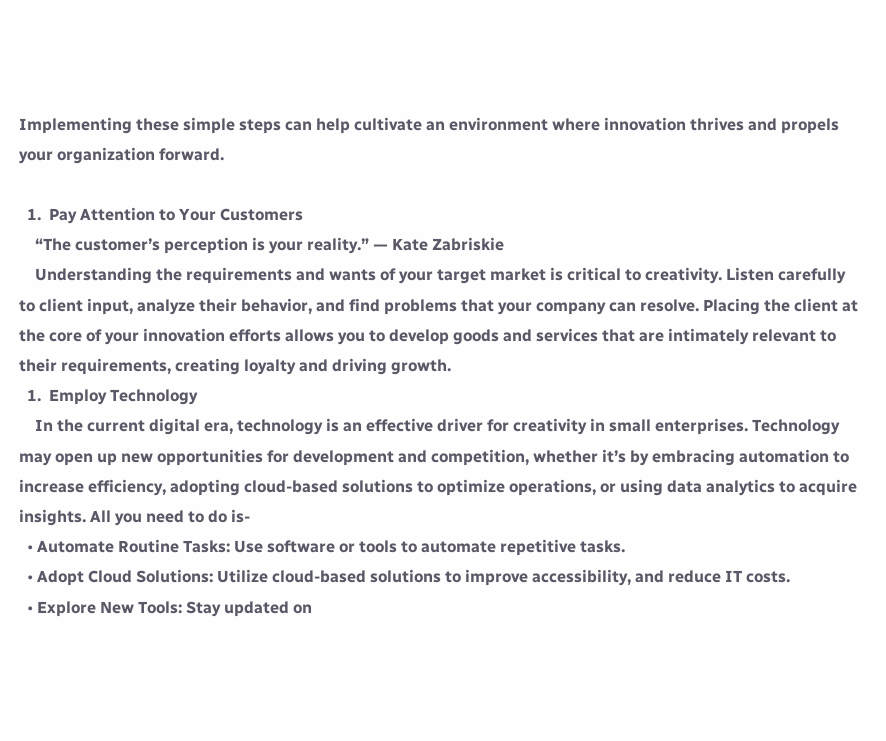Implementing these simple steps can help cultivate an environment where innovation thrives and propels your organization forward.

  1.  Pay Attention to Your Customers
    “The customer’s perception is your reality.” — Kate Zabriskie
    Understanding the requirements and wants of your target market is critical to creativity. Listen carefully to client input, analyze their behavior, and find problems that your company can resolve. Placing the client at the core of your innovation efforts allows you to develop goods and services that are intimately relevant to their requirements, creating loyalty and driving growth.
  1.  Employ Technology
    In the current digital era, technology is an effective driver for creativity in small enterprises. Technology may open up new opportunities for development and competition, whether it’s by embracing automation to increase efficiency, adopting cloud-based solutions to optimize operations, or using data analytics to acquire insights. All you need to do is-
  • Automate Routine Tasks: Use software or tools to automate repetitive tasks.
  • Adopt Cloud Solutions: Utilize cloud-based solutions to improve accessibility, and reduce IT costs.
  • Explore New Tools: Stay updated on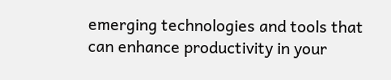emerging technologies and tools that can enhance productivity in your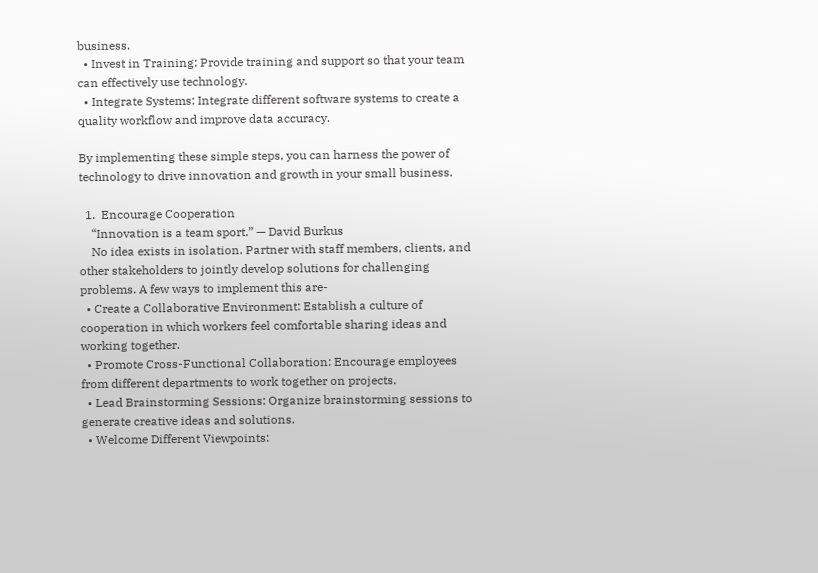business.
  • Invest in Training: Provide training and support so that your team can effectively use technology.
  • Integrate Systems: Integrate different software systems to create a quality workflow and improve data accuracy.

By implementing these simple steps, you can harness the power of technology to drive innovation and growth in your small business.

  1.  Encourage Cooperation
    “Innovation is a team sport.” — David Burkus
    No idea exists in isolation. Partner with staff members, clients, and other stakeholders to jointly develop solutions for challenging problems. A few ways to implement this are-
  • Create a Collaborative Environment: Establish a culture of cooperation in which workers feel comfortable sharing ideas and working together.
  • Promote Cross-Functional Collaboration: Encourage employees from different departments to work together on projects.
  • Lead Brainstorming Sessions: Organize brainstorming sessions to generate creative ideas and solutions.
  • Welcome Different Viewpoints: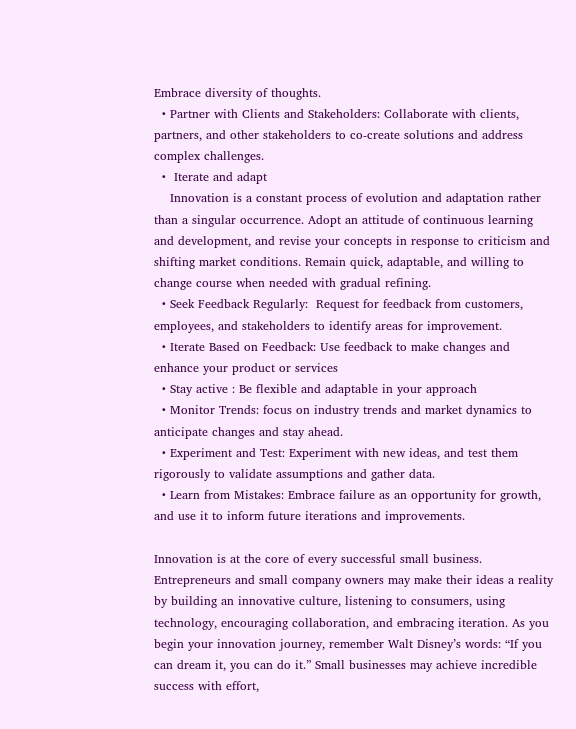Embrace diversity of thoughts.
  • Partner with Clients and Stakeholders: Collaborate with clients, partners, and other stakeholders to co-create solutions and address complex challenges.
  •  Iterate and adapt
    Innovation is a constant process of evolution and adaptation rather than a singular occurrence. Adopt an attitude of continuous learning and development, and revise your concepts in response to criticism and shifting market conditions. Remain quick, adaptable, and willing to change course when needed with gradual refining.
  • Seek Feedback Regularly:  Request for feedback from customers, employees, and stakeholders to identify areas for improvement.
  • Iterate Based on Feedback: Use feedback to make changes and enhance your product or services
  • Stay active : Be flexible and adaptable in your approach
  • Monitor Trends: focus on industry trends and market dynamics to anticipate changes and stay ahead.
  • Experiment and Test: Experiment with new ideas, and test them rigorously to validate assumptions and gather data.
  • Learn from Mistakes: Embrace failure as an opportunity for growth, and use it to inform future iterations and improvements.

Innovation is at the core of every successful small business. Entrepreneurs and small company owners may make their ideas a reality by building an innovative culture, listening to consumers, using technology, encouraging collaboration, and embracing iteration. As you begin your innovation journey, remember Walt Disney’s words: “If you can dream it, you can do it.” Small businesses may achieve incredible success with effort,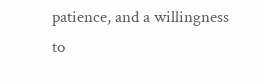patience, and a willingness to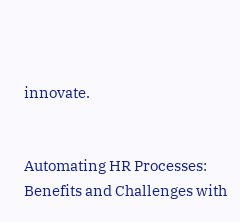innovate.


Automating HR Processes: Benefits and Challenges with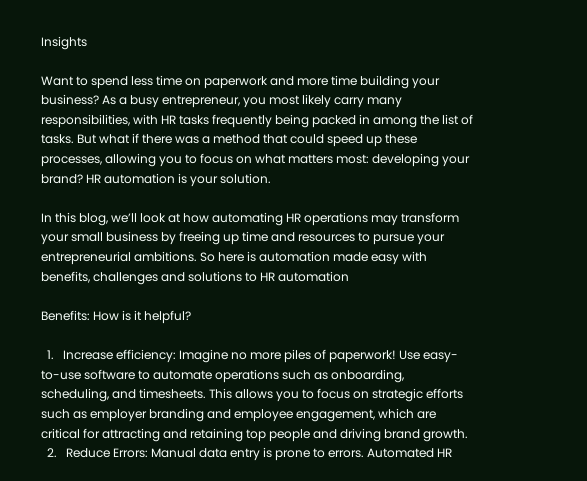Insights

Want to spend less time on paperwork and more time building your business? As a busy entrepreneur, you most likely carry many responsibilities, with HR tasks frequently being packed in among the list of tasks. But what if there was a method that could speed up these processes, allowing you to focus on what matters most: developing your brand? HR automation is your solution.

In this blog, we’ll look at how automating HR operations may transform your small business by freeing up time and resources to pursue your entrepreneurial ambitions. So here is automation made easy with benefits, challenges and solutions to HR automation

Benefits: How is it helpful?

  1.   Increase efficiency: Imagine no more piles of paperwork! Use easy-to-use software to automate operations such as onboarding, scheduling, and timesheets. This allows you to focus on strategic efforts such as employer branding and employee engagement, which are critical for attracting and retaining top people and driving brand growth.
  2.   Reduce Errors: Manual data entry is prone to errors. Automated HR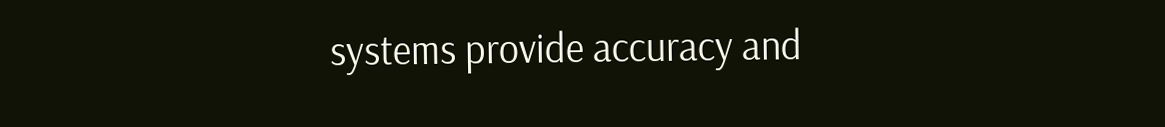systems provide accuracy and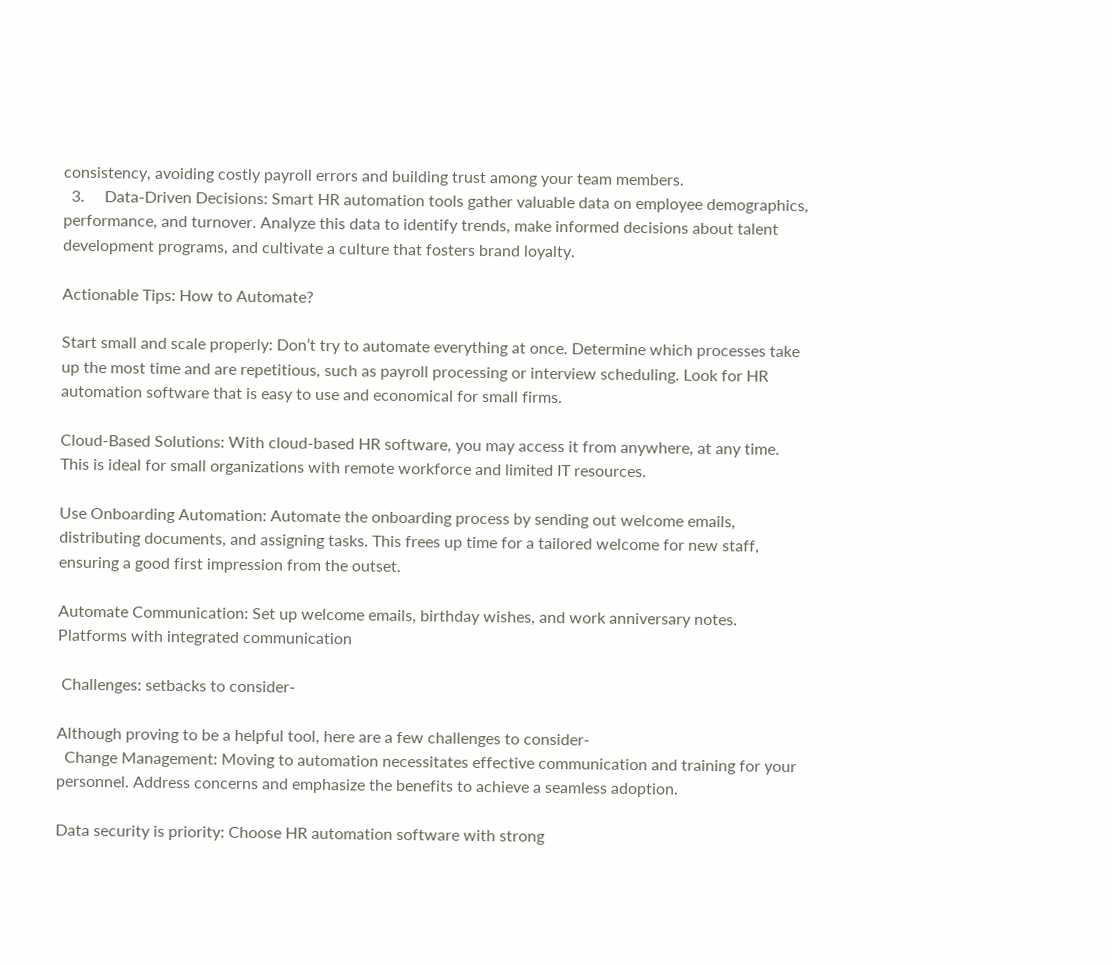consistency, avoiding costly payroll errors and building trust among your team members.
  3.     Data-Driven Decisions: Smart HR automation tools gather valuable data on employee demographics, performance, and turnover. Analyze this data to identify trends, make informed decisions about talent development programs, and cultivate a culture that fosters brand loyalty.

Actionable Tips: How to Automate?

Start small and scale properly: Don’t try to automate everything at once. Determine which processes take up the most time and are repetitious, such as payroll processing or interview scheduling. Look for HR automation software that is easy to use and economical for small firms.

Cloud-Based Solutions: With cloud-based HR software, you may access it from anywhere, at any time. This is ideal for small organizations with remote workforce and limited IT resources.

Use Onboarding Automation: Automate the onboarding process by sending out welcome emails, distributing documents, and assigning tasks. This frees up time for a tailored welcome for new staff, ensuring a good first impression from the outset.

Automate Communication: Set up welcome emails, birthday wishes, and work anniversary notes. Platforms with integrated communication

 Challenges: setbacks to consider-

Although proving to be a helpful tool, here are a few challenges to consider-
  Change Management: Moving to automation necessitates effective communication and training for your personnel. Address concerns and emphasize the benefits to achieve a seamless adoption.

Data security is priority: Choose HR automation software with strong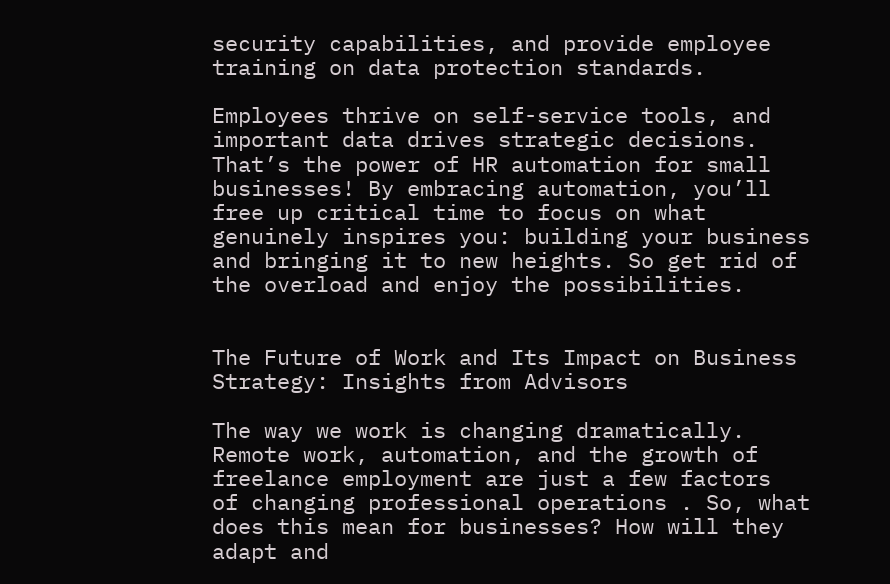security capabilities, and provide employee training on data protection standards.

Employees thrive on self-service tools, and important data drives strategic decisions. That’s the power of HR automation for small businesses! By embracing automation, you’ll free up critical time to focus on what genuinely inspires you: building your business and bringing it to new heights. So get rid of the overload and enjoy the possibilities.


The Future of Work and Its Impact on Business Strategy: Insights from Advisors

The way we work is changing dramatically. Remote work, automation, and the growth of freelance employment are just a few factors  of changing professional operations . So, what does this mean for businesses? How will they adapt and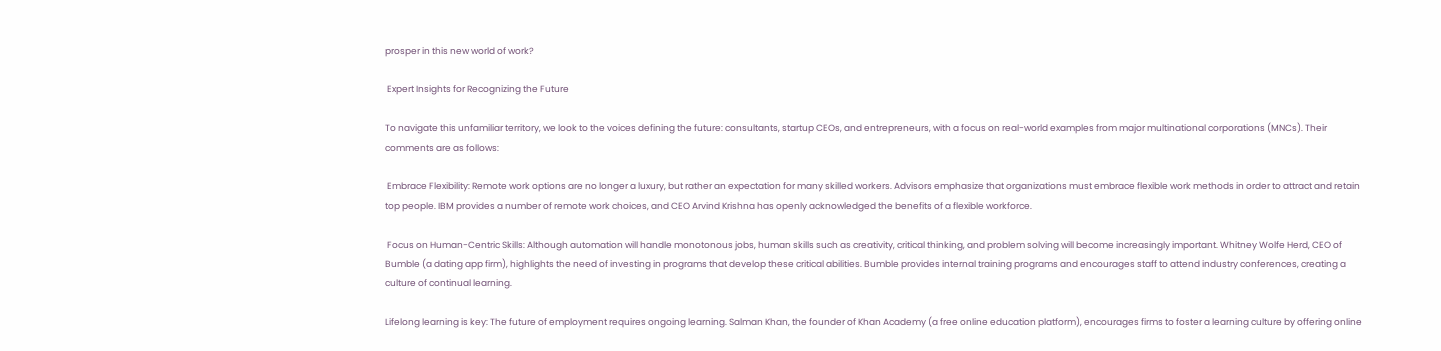prosper in this new world of work?

 Expert Insights for Recognizing the Future

To navigate this unfamiliar territory, we look to the voices defining the future: consultants, startup CEOs, and entrepreneurs, with a focus on real-world examples from major multinational corporations (MNCs). Their comments are as follows:

 Embrace Flexibility: Remote work options are no longer a luxury, but rather an expectation for many skilled workers. Advisors emphasize that organizations must embrace flexible work methods in order to attract and retain top people. IBM provides a number of remote work choices, and CEO Arvind Krishna has openly acknowledged the benefits of a flexible workforce.

 Focus on Human-Centric Skills: Although automation will handle monotonous jobs, human skills such as creativity, critical thinking, and problem solving will become increasingly important. Whitney Wolfe Herd, CEO of Bumble (a dating app firm), highlights the need of investing in programs that develop these critical abilities. Bumble provides internal training programs and encourages staff to attend industry conferences, creating a culture of continual learning.

Lifelong learning is key: The future of employment requires ongoing learning. Salman Khan, the founder of Khan Academy (a free online education platform), encourages firms to foster a learning culture by offering online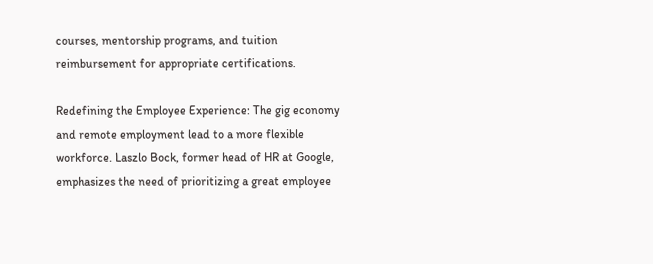courses, mentorship programs, and tuition reimbursement for appropriate certifications.

Redefining the Employee Experience: The gig economy and remote employment lead to a more flexible workforce. Laszlo Bock, former head of HR at Google, emphasizes the need of prioritizing a great employee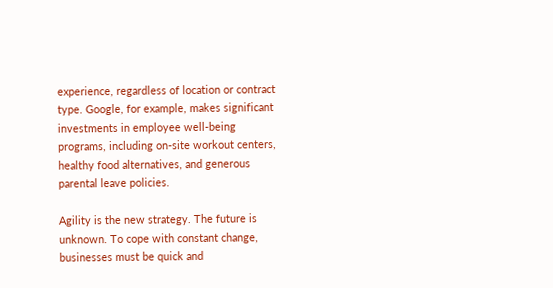experience, regardless of location or contract type. Google, for example, makes significant investments in employee well-being programs, including on-site workout centers, healthy food alternatives, and generous parental leave policies.

Agility is the new strategy. The future is unknown. To cope with constant change, businesses must be quick and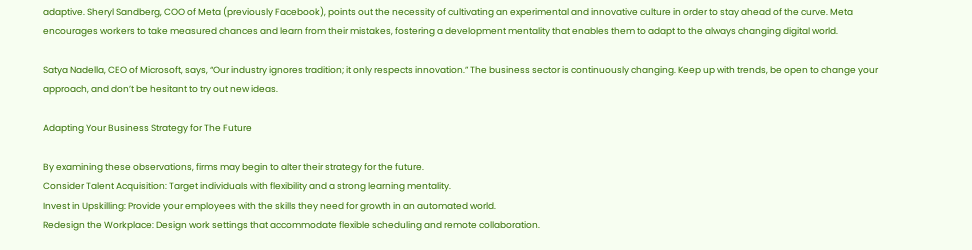adaptive. Sheryl Sandberg, COO of Meta (previously Facebook), points out the necessity of cultivating an experimental and innovative culture in order to stay ahead of the curve. Meta encourages workers to take measured chances and learn from their mistakes, fostering a development mentality that enables them to adapt to the always changing digital world.

Satya Nadella, CEO of Microsoft, says, “Our industry ignores tradition; it only respects innovation.” The business sector is continuously changing. Keep up with trends, be open to change your approach, and don’t be hesitant to try out new ideas.

Adapting Your Business Strategy for The Future

By examining these observations, firms may begin to alter their strategy for the future.
Consider Talent Acquisition: Target individuals with flexibility and a strong learning mentality.
Invest in Upskilling: Provide your employees with the skills they need for growth in an automated world.
Redesign the Workplace: Design work settings that accommodate flexible scheduling and remote collaboration.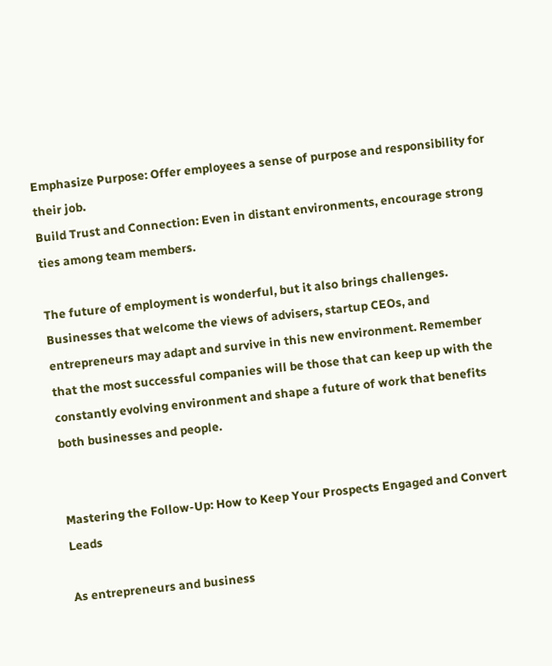Emphasize Purpose: Offer employees a sense of purpose and responsibility for their job.
Build Trust and Connection: Even in distant environments, encourage strong ties among team members.

The future of employment is wonderful, but it also brings challenges. Businesses that welcome the views of advisers, startup CEOs, and entrepreneurs may adapt and survive in this new environment. Remember that the most successful companies will be those that can keep up with the constantly evolving environment and shape a future of work that benefits both businesses and people.


Mastering the Follow-Up: How to Keep Your Prospects Engaged and Convert Leads

As entrepreneurs and business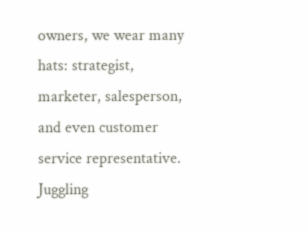owners, we wear many hats: strategist, marketer, salesperson, and even customer service representative. Juggling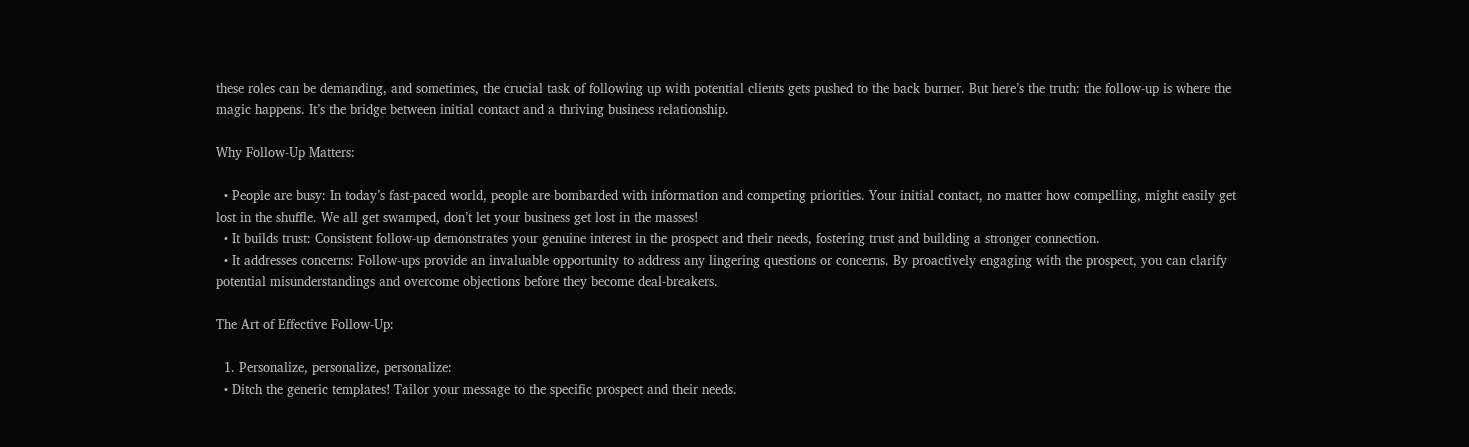these roles can be demanding, and sometimes, the crucial task of following up with potential clients gets pushed to the back burner. But here’s the truth: the follow-up is where the magic happens. It’s the bridge between initial contact and a thriving business relationship.

Why Follow-Up Matters:

  • People are busy: In today’s fast-paced world, people are bombarded with information and competing priorities. Your initial contact, no matter how compelling, might easily get lost in the shuffle. We all get swamped, don’t let your business get lost in the masses!
  • It builds trust: Consistent follow-up demonstrates your genuine interest in the prospect and their needs, fostering trust and building a stronger connection.
  • It addresses concerns: Follow-ups provide an invaluable opportunity to address any lingering questions or concerns. By proactively engaging with the prospect, you can clarify potential misunderstandings and overcome objections before they become deal-breakers.

The Art of Effective Follow-Up:

  1. Personalize, personalize, personalize:
  • Ditch the generic templates! Tailor your message to the specific prospect and their needs.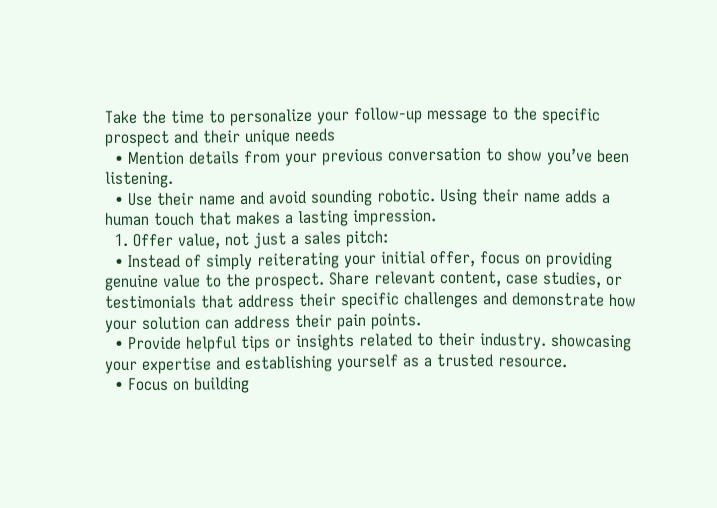Take the time to personalize your follow-up message to the specific prospect and their unique needs
  • Mention details from your previous conversation to show you’ve been listening.
  • Use their name and avoid sounding robotic. Using their name adds a human touch that makes a lasting impression.
  1. Offer value, not just a sales pitch:
  • Instead of simply reiterating your initial offer, focus on providing genuine value to the prospect. Share relevant content, case studies, or testimonials that address their specific challenges and demonstrate how your solution can address their pain points.
  • Provide helpful tips or insights related to their industry. showcasing your expertise and establishing yourself as a trusted resource.
  • Focus on building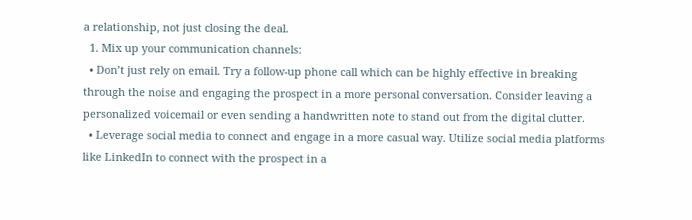a relationship, not just closing the deal.
  1. Mix up your communication channels:
  • Don’t just rely on email. Try a follow-up phone call which can be highly effective in breaking through the noise and engaging the prospect in a more personal conversation. Consider leaving a personalized voicemail or even sending a handwritten note to stand out from the digital clutter.
  • Leverage social media to connect and engage in a more casual way. Utilize social media platforms like LinkedIn to connect with the prospect in a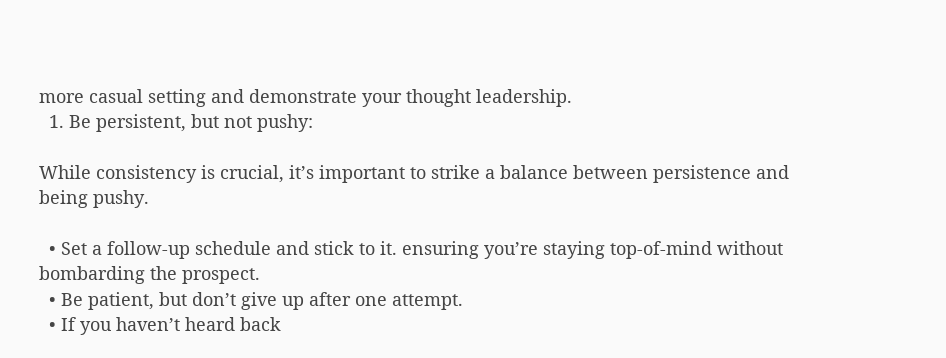more casual setting and demonstrate your thought leadership.
  1. Be persistent, but not pushy:

While consistency is crucial, it’s important to strike a balance between persistence and being pushy.

  • Set a follow-up schedule and stick to it. ensuring you’re staying top-of-mind without bombarding the prospect.
  • Be patient, but don’t give up after one attempt.
  • If you haven’t heard back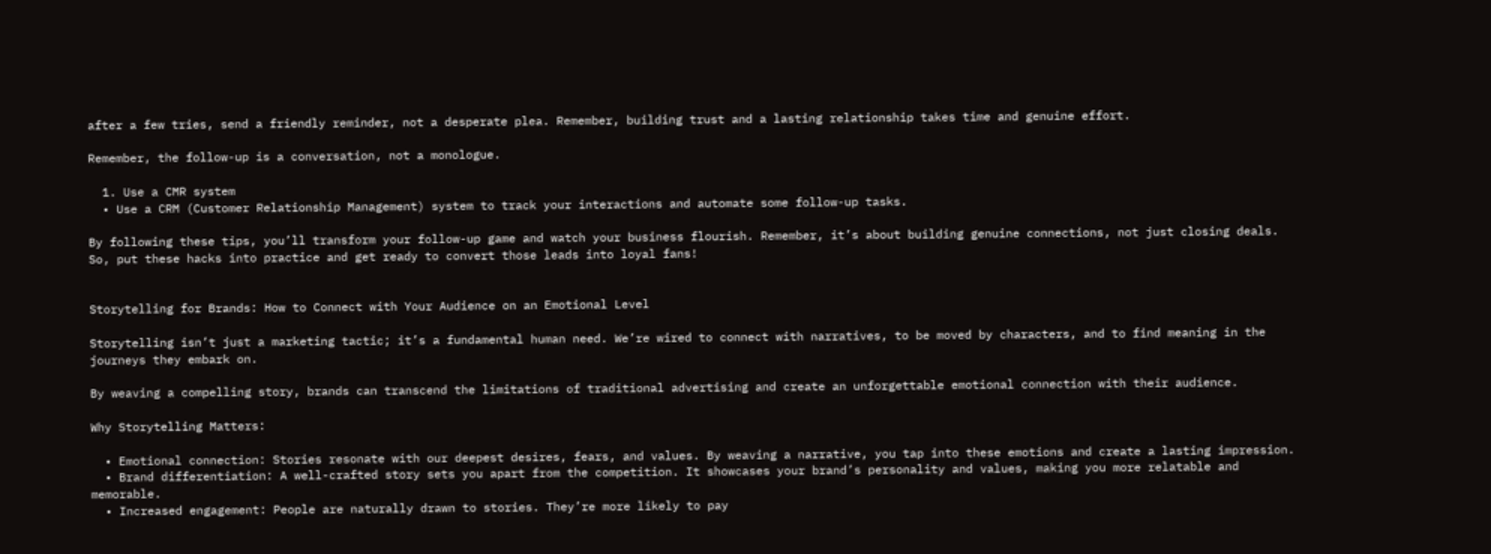after a few tries, send a friendly reminder, not a desperate plea. Remember, building trust and a lasting relationship takes time and genuine effort.

Remember, the follow-up is a conversation, not a monologue.

  1. Use a CMR system
  • Use a CRM (Customer Relationship Management) system to track your interactions and automate some follow-up tasks.

By following these tips, you’ll transform your follow-up game and watch your business flourish. Remember, it’s about building genuine connections, not just closing deals. So, put these hacks into practice and get ready to convert those leads into loyal fans!


Storytelling for Brands: How to Connect with Your Audience on an Emotional Level

Storytelling isn’t just a marketing tactic; it’s a fundamental human need. We’re wired to connect with narratives, to be moved by characters, and to find meaning in the journeys they embark on.

By weaving a compelling story, brands can transcend the limitations of traditional advertising and create an unforgettable emotional connection with their audience.

Why Storytelling Matters:

  • Emotional connection: Stories resonate with our deepest desires, fears, and values. By weaving a narrative, you tap into these emotions and create a lasting impression.
  • Brand differentiation: A well-crafted story sets you apart from the competition. It showcases your brand’s personality and values, making you more relatable and memorable.
  • Increased engagement: People are naturally drawn to stories. They’re more likely to pay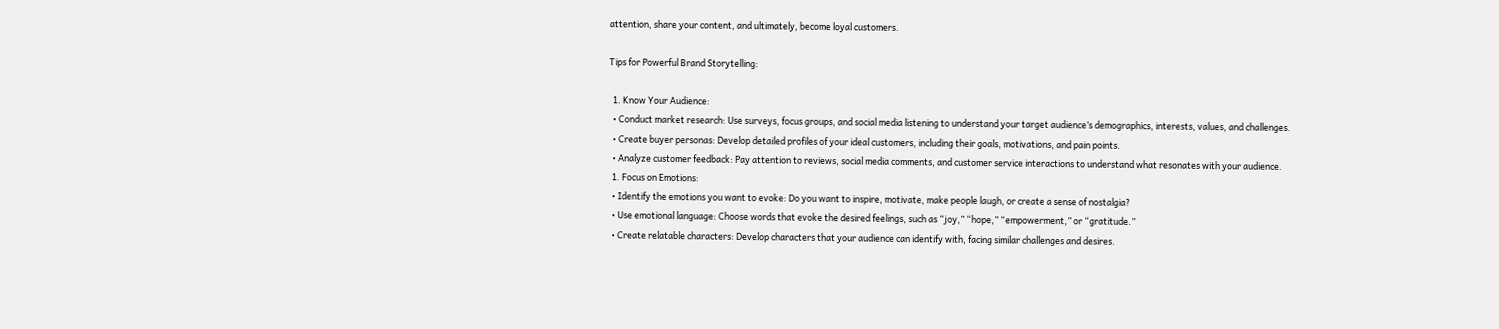attention, share your content, and ultimately, become loyal customers.

Tips for Powerful Brand Storytelling:

  1. Know Your Audience:
  • Conduct market research: Use surveys, focus groups, and social media listening to understand your target audience’s demographics, interests, values, and challenges.
  • Create buyer personas: Develop detailed profiles of your ideal customers, including their goals, motivations, and pain points.
  • Analyze customer feedback: Pay attention to reviews, social media comments, and customer service interactions to understand what resonates with your audience.
  1. Focus on Emotions:
  • Identify the emotions you want to evoke: Do you want to inspire, motivate, make people laugh, or create a sense of nostalgia?
  • Use emotional language: Choose words that evoke the desired feelings, such as “joy,” “hope,” “empowerment,” or “gratitude.”
  • Create relatable characters: Develop characters that your audience can identify with, facing similar challenges and desires.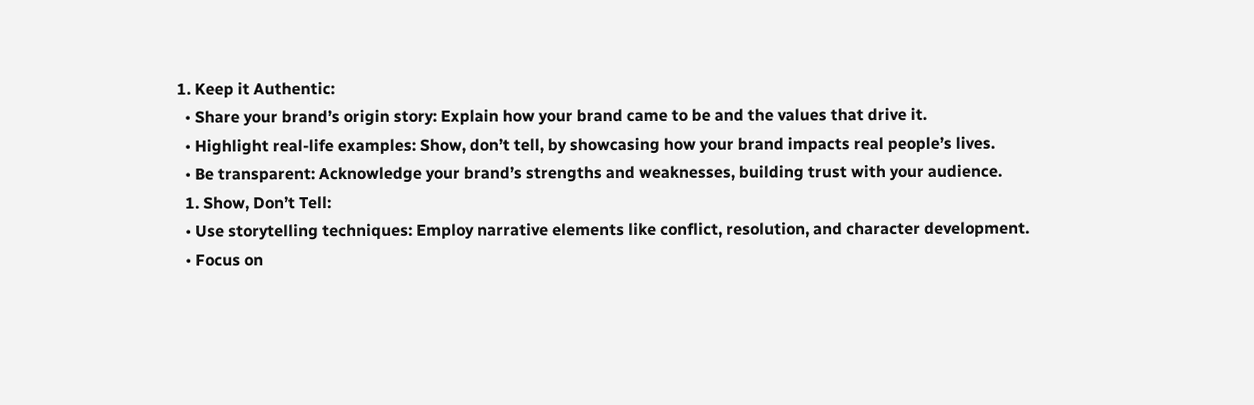1. Keep it Authentic:
  • Share your brand’s origin story: Explain how your brand came to be and the values that drive it.
  • Highlight real-life examples: Show, don’t tell, by showcasing how your brand impacts real people’s lives.
  • Be transparent: Acknowledge your brand’s strengths and weaknesses, building trust with your audience.
  1. Show, Don’t Tell:
  • Use storytelling techniques: Employ narrative elements like conflict, resolution, and character development.
  • Focus on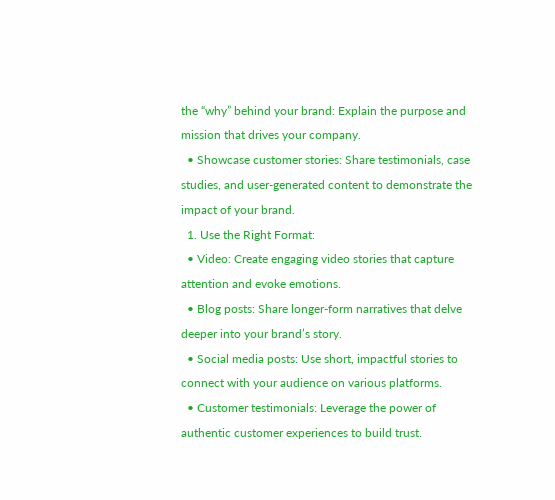the “why” behind your brand: Explain the purpose and mission that drives your company.
  • Showcase customer stories: Share testimonials, case studies, and user-generated content to demonstrate the impact of your brand.
  1. Use the Right Format:
  • Video: Create engaging video stories that capture attention and evoke emotions.
  • Blog posts: Share longer-form narratives that delve deeper into your brand’s story.
  • Social media posts: Use short, impactful stories to connect with your audience on various platforms.
  • Customer testimonials: Leverage the power of authentic customer experiences to build trust.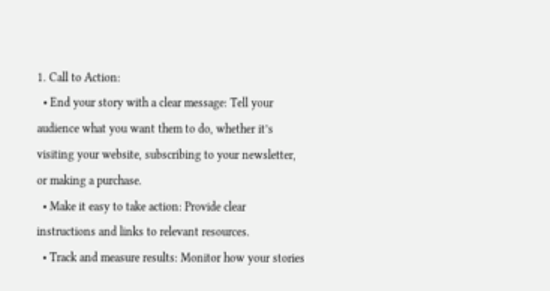1. Call to Action:
  • End your story with a clear message: Tell your audience what you want them to do, whether it’s visiting your website, subscribing to your newsletter, or making a purchase.
  • Make it easy to take action: Provide clear instructions and links to relevant resources.
  • Track and measure results: Monitor how your stories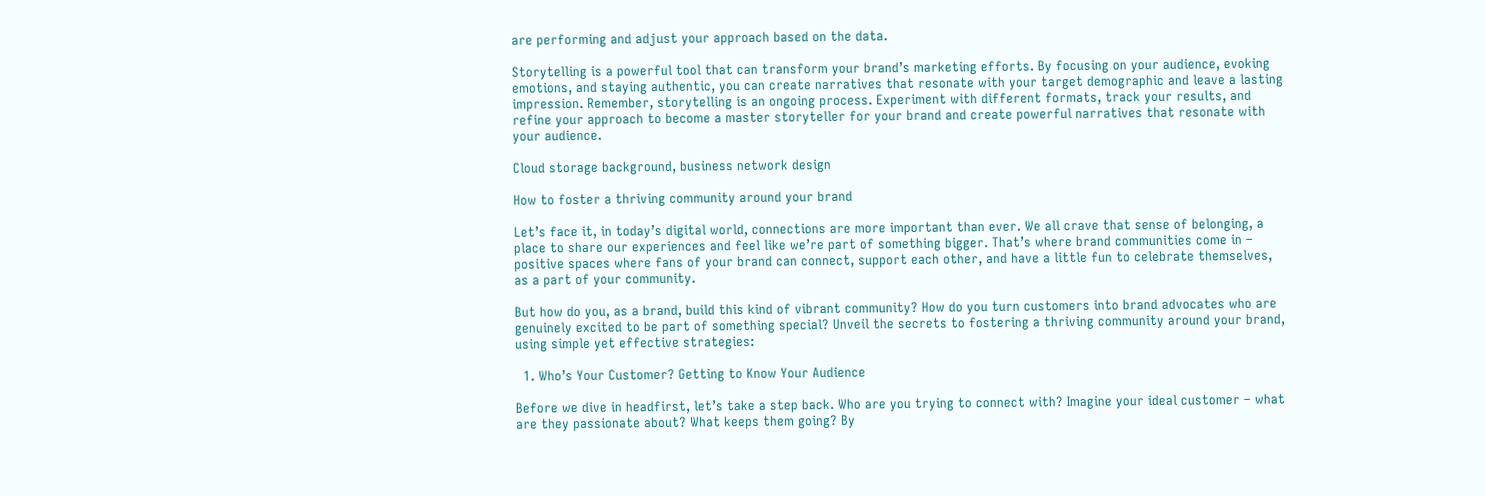are performing and adjust your approach based on the data.

Storytelling is a powerful tool that can transform your brand’s marketing efforts. By focusing on your audience, evoking emotions, and staying authentic, you can create narratives that resonate with your target demographic and leave a lasting impression. Remember, storytelling is an ongoing process. Experiment with different formats, track your results, and refine your approach to become a master storyteller for your brand and create powerful narratives that resonate with your audience.

Cloud storage background, business network design

How to foster a thriving community around your brand

Let’s face it, in today’s digital world, connections are more important than ever. We all crave that sense of belonging, a place to share our experiences and feel like we’re part of something bigger. That’s where brand communities come in – positive spaces where fans of your brand can connect, support each other, and have a little fun to celebrate themselves, as a part of your community.

But how do you, as a brand, build this kind of vibrant community? How do you turn customers into brand advocates who are genuinely excited to be part of something special? Unveil the secrets to fostering a thriving community around your brand, using simple yet effective strategies:

  1. Who’s Your Customer? Getting to Know Your Audience

Before we dive in headfirst, let’s take a step back. Who are you trying to connect with? Imagine your ideal customer – what are they passionate about? What keeps them going? By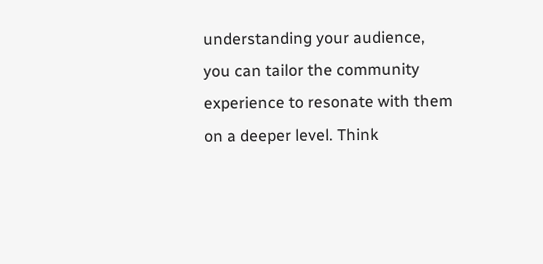understanding your audience, you can tailor the community experience to resonate with them on a deeper level. Think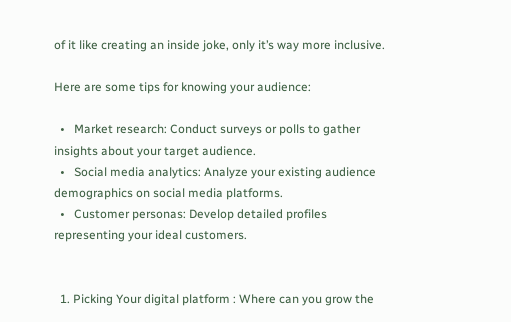of it like creating an inside joke, only it’s way more inclusive.

Here are some tips for knowing your audience:

  •   Market research: Conduct surveys or polls to gather insights about your target audience.
  •   Social media analytics: Analyze your existing audience demographics on social media platforms.
  •   Customer personas: Develop detailed profiles representing your ideal customers.


  1. Picking Your digital platform : Where can you grow the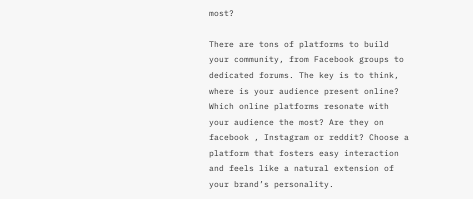most?

There are tons of platforms to build your community, from Facebook groups to dedicated forums. The key is to think, where is your audience present online? Which online platforms resonate with your audience the most? Are they on facebook , Instagram or reddit? Choose a platform that fosters easy interaction and feels like a natural extension of your brand’s personality.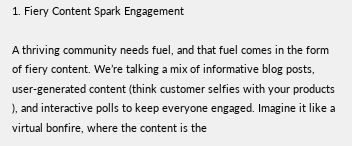1. Fiery Content Spark Engagement

A thriving community needs fuel, and that fuel comes in the form of fiery content. We’re talking a mix of informative blog posts, user-generated content (think customer selfies with your products ), and interactive polls to keep everyone engaged. Imagine it like a virtual bonfire, where the content is the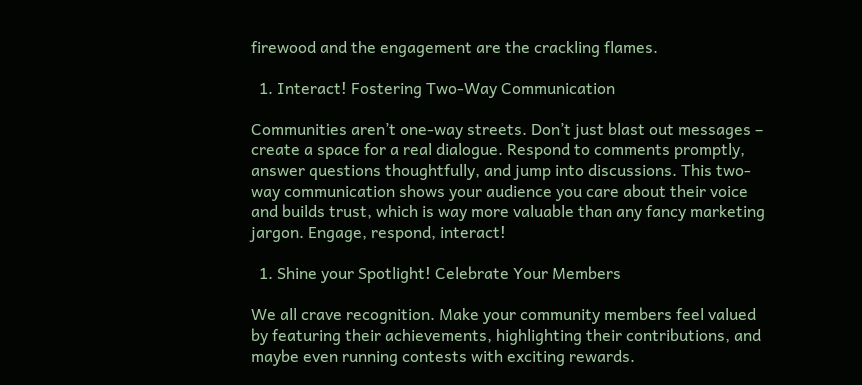firewood and the engagement are the crackling flames.

  1. Interact! Fostering Two-Way Communication

Communities aren’t one-way streets. Don’t just blast out messages – create a space for a real dialogue. Respond to comments promptly, answer questions thoughtfully, and jump into discussions. This two-way communication shows your audience you care about their voice and builds trust, which is way more valuable than any fancy marketing jargon. Engage, respond, interact!

  1. Shine your Spotlight! Celebrate Your Members

We all crave recognition. Make your community members feel valued by featuring their achievements, highlighting their contributions, and maybe even running contests with exciting rewards.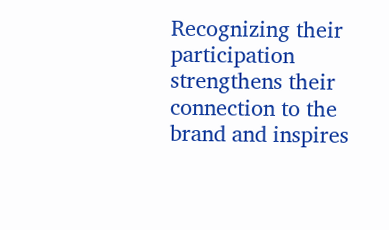Recognizing their participation strengthens their connection to the brand and inspires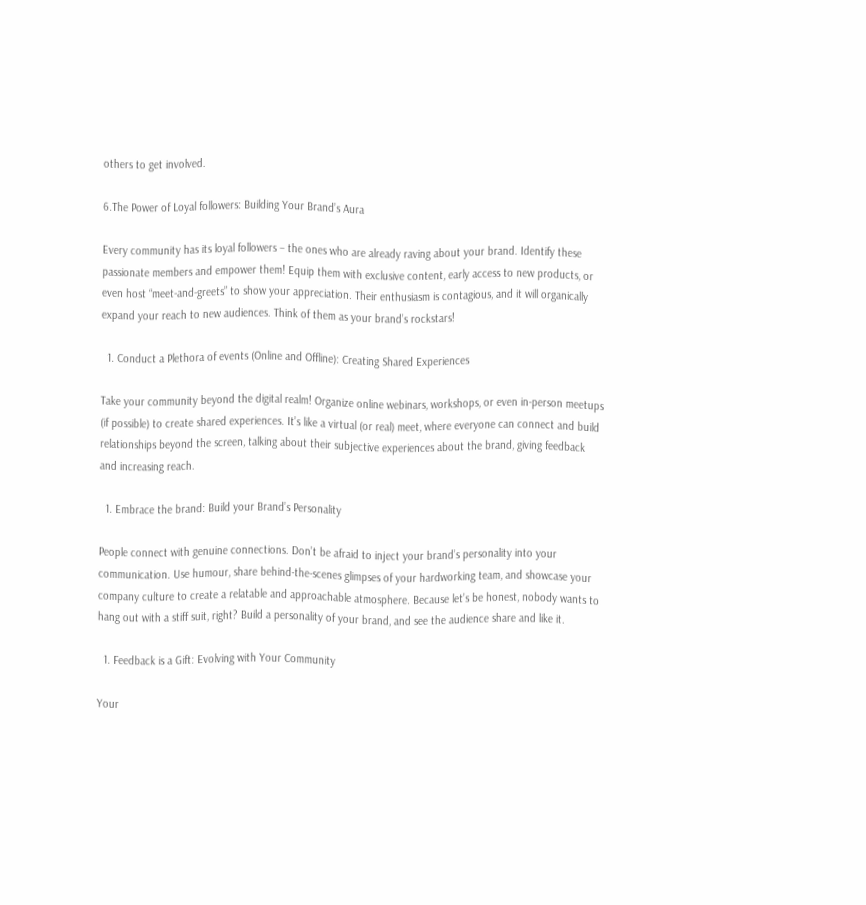others to get involved.

6.The Power of Loyal followers: Building Your Brand’s Aura

Every community has its loyal followers – the ones who are already raving about your brand. Identify these passionate members and empower them! Equip them with exclusive content, early access to new products, or even host “meet-and-greets” to show your appreciation. Their enthusiasm is contagious, and it will organically expand your reach to new audiences. Think of them as your brand’s rockstars!

  1. Conduct a Plethora of events (Online and Offline): Creating Shared Experiences

Take your community beyond the digital realm! Organize online webinars, workshops, or even in-person meetups (if possible) to create shared experiences. It’s like a virtual (or real) meet, where everyone can connect and build relationships beyond the screen, talking about their subjective experiences about the brand, giving feedback and increasing reach.

  1. Embrace the brand: Build your Brand’s Personality

People connect with genuine connections. Don’t be afraid to inject your brand’s personality into your communication. Use humour, share behind-the-scenes glimpses of your hardworking team, and showcase your company culture to create a relatable and approachable atmosphere. Because let’s be honest, nobody wants to hang out with a stiff suit, right? Build a personality of your brand, and see the audience share and like it.

  1. Feedback is a Gift: Evolving with Your Community

Your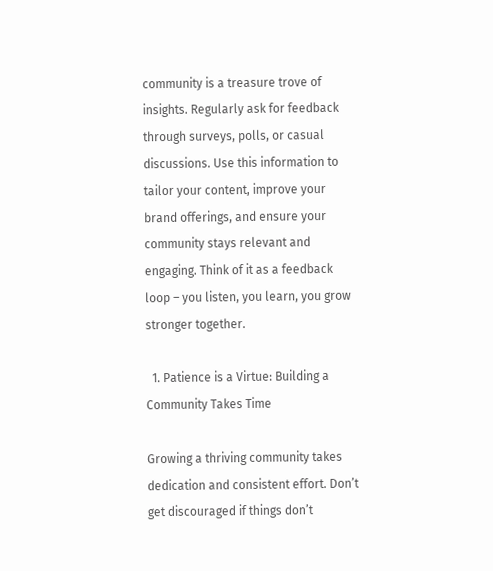community is a treasure trove of insights. Regularly ask for feedback through surveys, polls, or casual discussions. Use this information to tailor your content, improve your brand offerings, and ensure your community stays relevant and engaging. Think of it as a feedback loop – you listen, you learn, you grow stronger together.

  1. Patience is a Virtue: Building a Community Takes Time

Growing a thriving community takes dedication and consistent effort. Don’t get discouraged if things don’t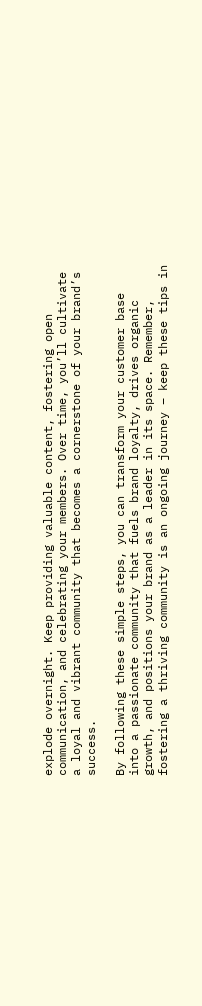explode overnight. Keep providing valuable content, fostering open communication, and celebrating your members. Over time, you’ll cultivate a loyal and vibrant community that becomes a cornerstone of your brand’s success.

By following these simple steps, you can transform your customer base into a passionate community that fuels brand loyalty, drives organic growth, and positions your brand as a leader in its space. Remember, fostering a thriving community is an ongoing journey – keep these tips in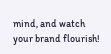mind, and watch your brand flourish!